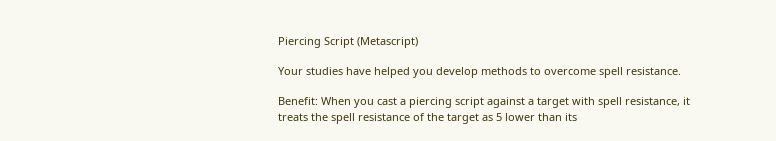Piercing Script (Metascript)

Your studies have helped you develop methods to overcome spell resistance.

Benefit: When you cast a piercing script against a target with spell resistance, it treats the spell resistance of the target as 5 lower than its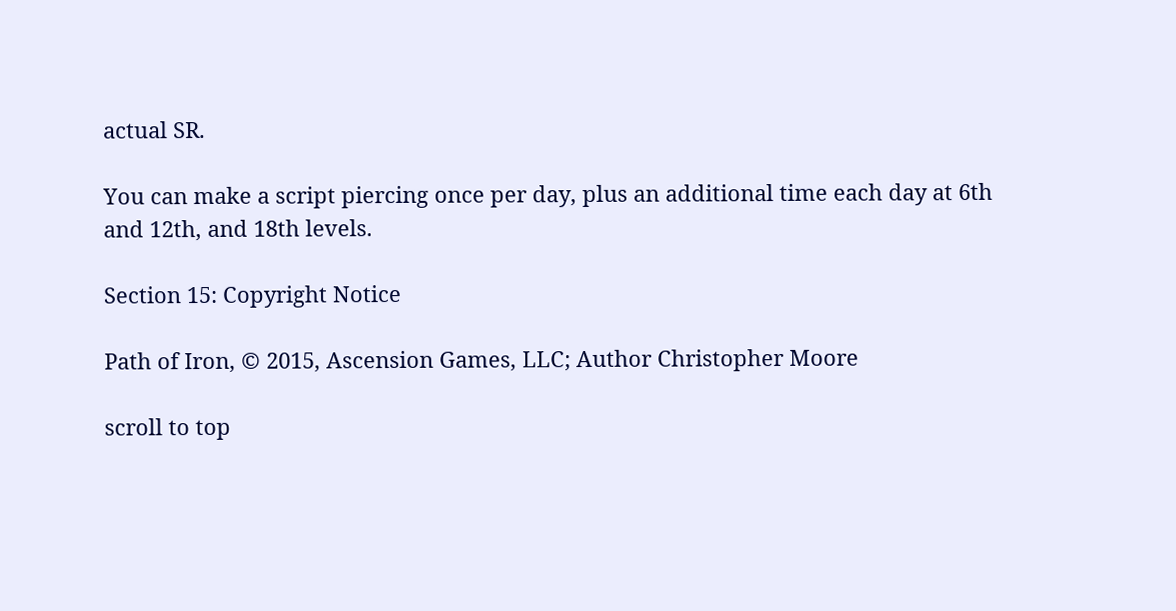actual SR.

You can make a script piercing once per day, plus an additional time each day at 6th and 12th, and 18th levels.

Section 15: Copyright Notice

Path of Iron, © 2015, Ascension Games, LLC; Author Christopher Moore

scroll to top